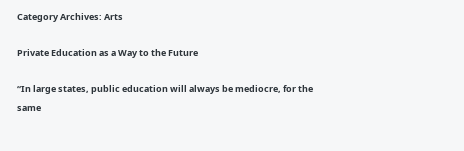Category Archives: Arts

Private Education as a Way to the Future

“In large states, public education will always be mediocre, for the same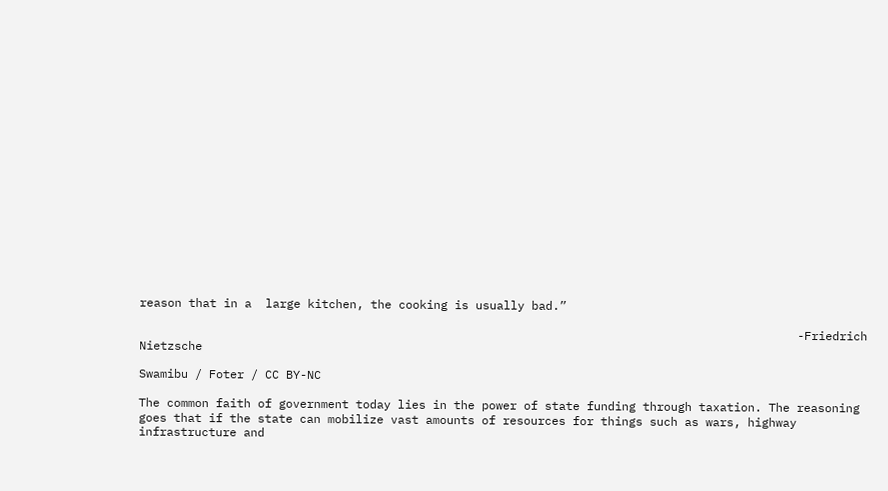reason that in a  large kitchen, the cooking is usually bad.”

                                                                                              -Friedrich Nietzsche

Swamibu / Foter / CC BY-NC

The common faith of government today lies in the power of state funding through taxation. The reasoning goes that if the state can mobilize vast amounts of resources for things such as wars, highway infrastructure and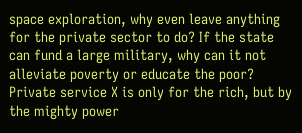space exploration, why even leave anything for the private sector to do? If the state can fund a large military, why can it not alleviate poverty or educate the poor? Private service X is only for the rich, but by the mighty power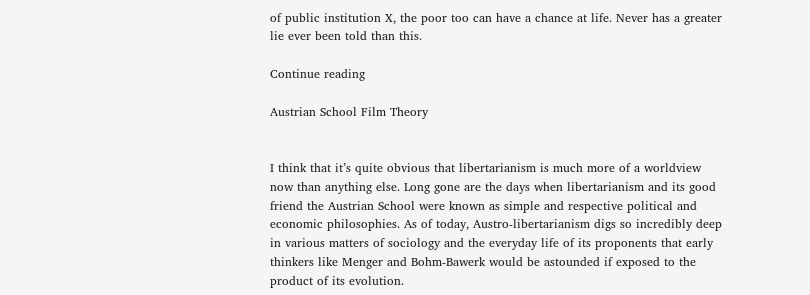of public institution X, the poor too can have a chance at life. Never has a greater lie ever been told than this.

Continue reading

Austrian School Film Theory


I think that it’s quite obvious that libertarianism is much more of a worldview now than anything else. Long gone are the days when libertarianism and its good friend the Austrian School were known as simple and respective political and economic philosophies. As of today, Austro-libertarianism digs so incredibly deep in various matters of sociology and the everyday life of its proponents that early thinkers like Menger and Bohm-Bawerk would be astounded if exposed to the product of its evolution.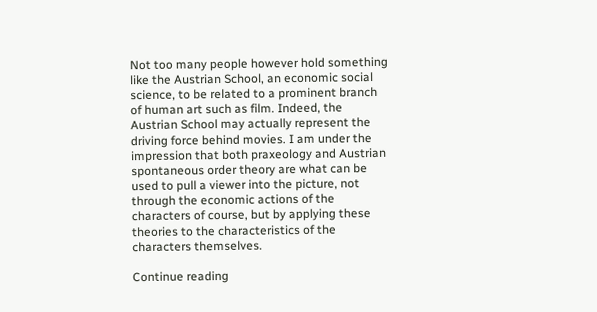Not too many people however hold something like the Austrian School, an economic social science, to be related to a prominent branch of human art such as film. Indeed, the Austrian School may actually represent the driving force behind movies. I am under the impression that both praxeology and Austrian spontaneous order theory are what can be used to pull a viewer into the picture, not through the economic actions of the characters of course, but by applying these theories to the characteristics of the characters themselves.

Continue reading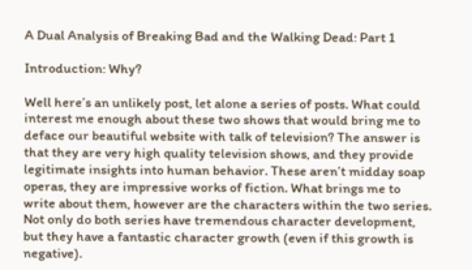A Dual Analysis of Breaking Bad and the Walking Dead: Part 1

Introduction: Why?

Well here’s an unlikely post, let alone a series of posts. What could interest me enough about these two shows that would bring me to deface our beautiful website with talk of television? The answer is that they are very high quality television shows, and they provide legitimate insights into human behavior. These aren’t midday soap operas, they are impressive works of fiction. What brings me to write about them, however are the characters within the two series. Not only do both series have tremendous character development, but they have a fantastic character growth (even if this growth is negative).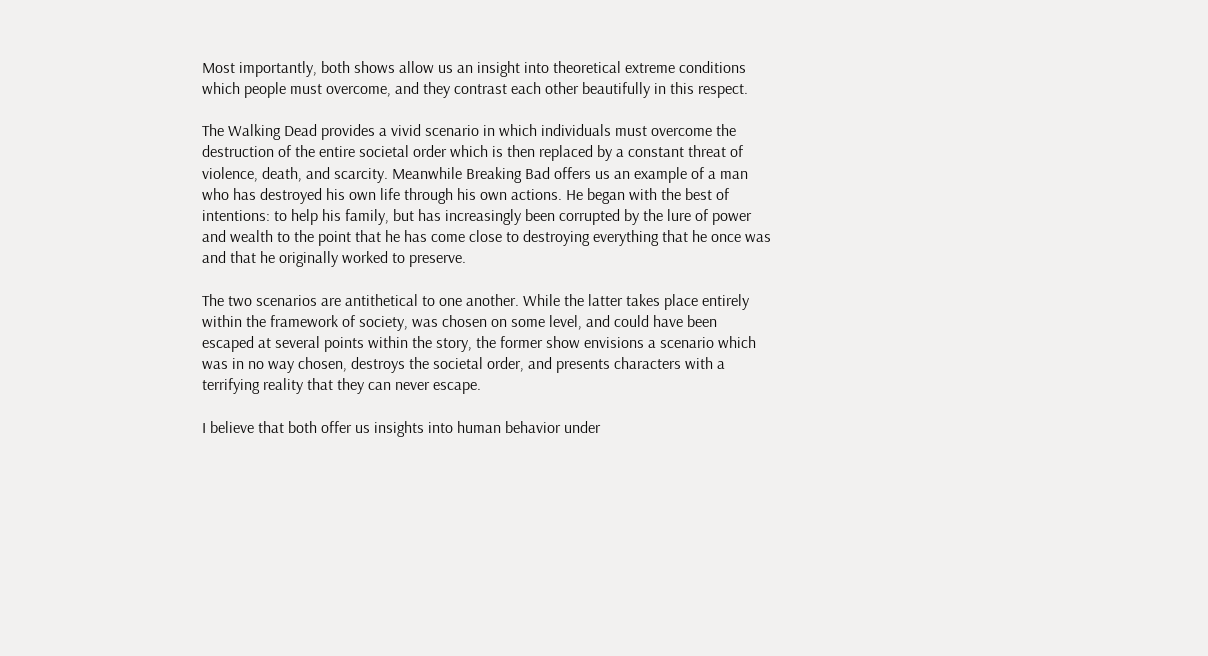Most importantly, both shows allow us an insight into theoretical extreme conditions which people must overcome, and they contrast each other beautifully in this respect.

The Walking Dead provides a vivid scenario in which individuals must overcome the destruction of the entire societal order which is then replaced by a constant threat of violence, death, and scarcity. Meanwhile Breaking Bad offers us an example of a man who has destroyed his own life through his own actions. He began with the best of intentions: to help his family, but has increasingly been corrupted by the lure of power and wealth to the point that he has come close to destroying everything that he once was and that he originally worked to preserve.

The two scenarios are antithetical to one another. While the latter takes place entirely within the framework of society, was chosen on some level, and could have been escaped at several points within the story, the former show envisions a scenario which was in no way chosen, destroys the societal order, and presents characters with a terrifying reality that they can never escape.

I believe that both offer us insights into human behavior under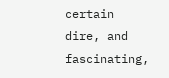certain dire, and fascinating,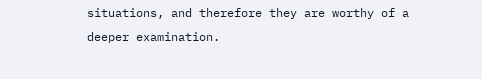situations, and therefore they are worthy of a deeper examination.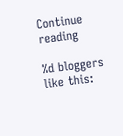Continue reading

%d bloggers like this: